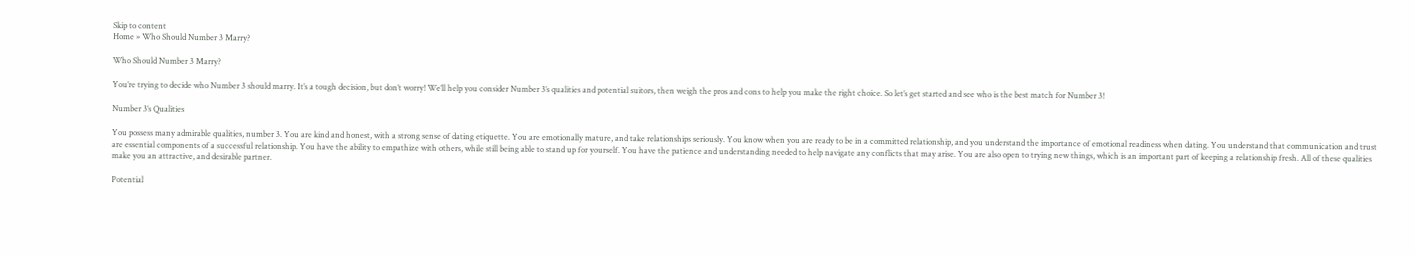Skip to content
Home » Who Should Number 3 Marry?

Who Should Number 3 Marry?

You’re trying to decide who Number 3 should marry. It’s a tough decision, but don’t worry! We’ll help you consider Number 3’s qualities and potential suitors, then weigh the pros and cons to help you make the right choice. So let’s get started and see who is the best match for Number 3!

Number 3’s Qualities

You possess many admirable qualities, number 3. You are kind and honest, with a strong sense of dating etiquette. You are emotionally mature, and take relationships seriously. You know when you are ready to be in a committed relationship, and you understand the importance of emotional readiness when dating. You understand that communication and trust are essential components of a successful relationship. You have the ability to empathize with others, while still being able to stand up for yourself. You have the patience and understanding needed to help navigate any conflicts that may arise. You are also open to trying new things, which is an important part of keeping a relationship fresh. All of these qualities make you an attractive, and desirable partner.

Potential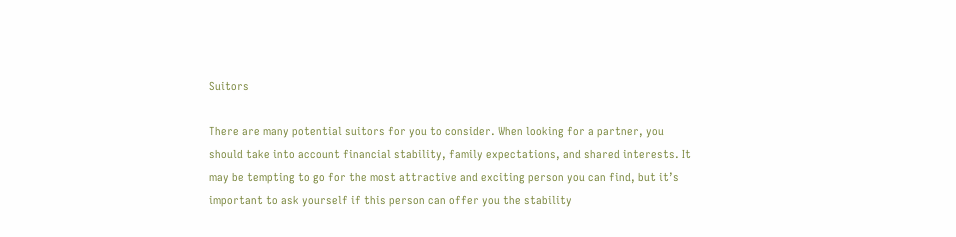Suitors

There are many potential suitors for you to consider. When looking for a partner, you should take into account financial stability, family expectations, and shared interests. It may be tempting to go for the most attractive and exciting person you can find, but it’s important to ask yourself if this person can offer you the stability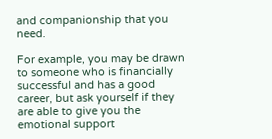and companionship that you need.

For example, you may be drawn to someone who is financially successful and has a good career, but ask yourself if they are able to give you the emotional support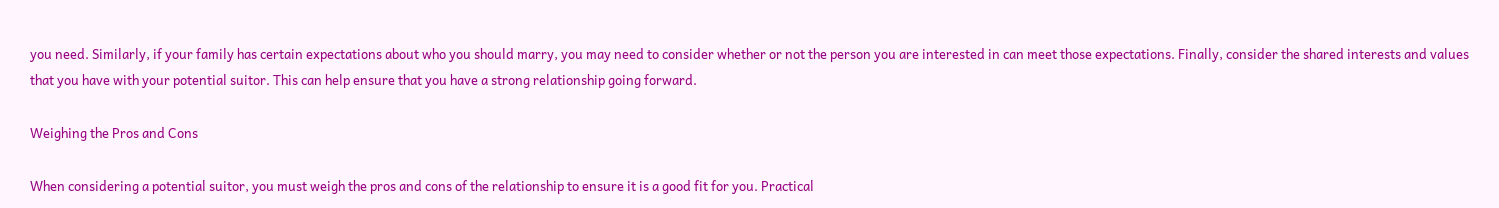you need. Similarly, if your family has certain expectations about who you should marry, you may need to consider whether or not the person you are interested in can meet those expectations. Finally, consider the shared interests and values that you have with your potential suitor. This can help ensure that you have a strong relationship going forward.

Weighing the Pros and Cons

When considering a potential suitor, you must weigh the pros and cons of the relationship to ensure it is a good fit for you. Practical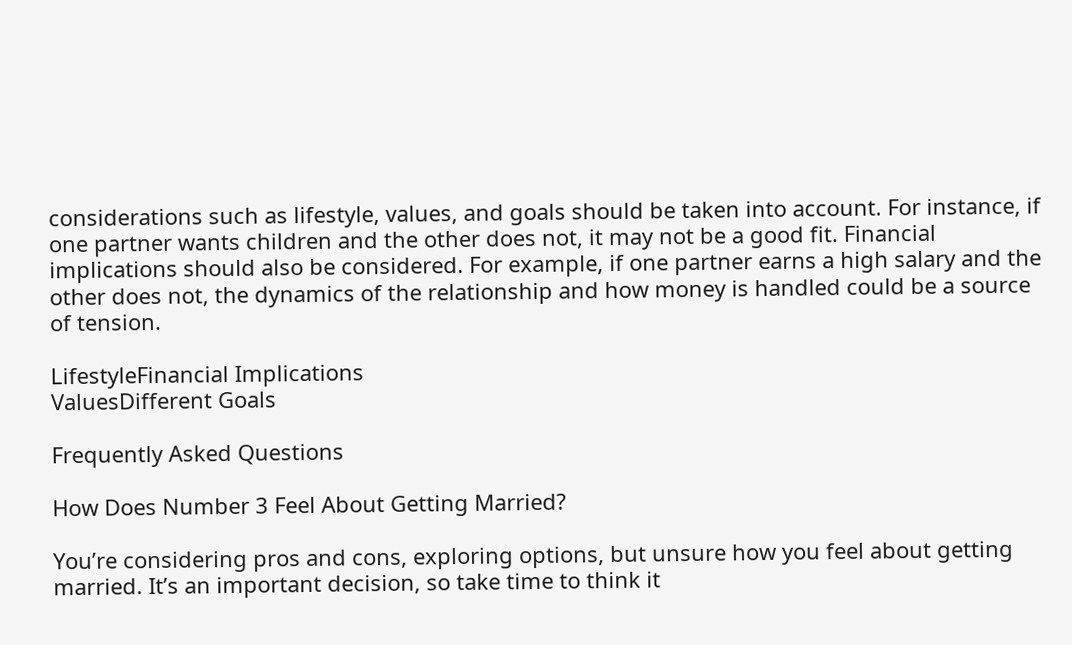considerations such as lifestyle, values, and goals should be taken into account. For instance, if one partner wants children and the other does not, it may not be a good fit. Financial implications should also be considered. For example, if one partner earns a high salary and the other does not, the dynamics of the relationship and how money is handled could be a source of tension.

LifestyleFinancial Implications
ValuesDifferent Goals

Frequently Asked Questions

How Does Number 3 Feel About Getting Married?

You’re considering pros and cons, exploring options, but unsure how you feel about getting married. It’s an important decision, so take time to think it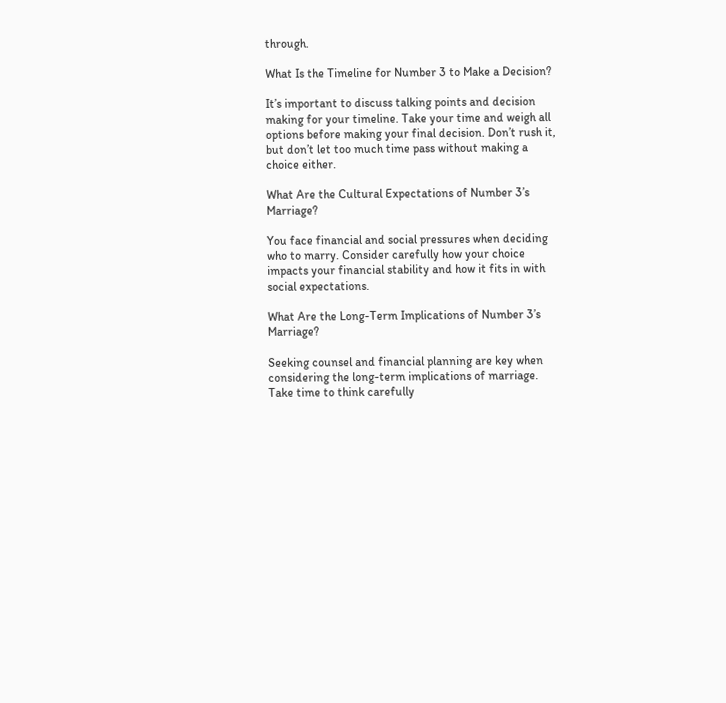through.

What Is the Timeline for Number 3 to Make a Decision?

It’s important to discuss talking points and decision making for your timeline. Take your time and weigh all options before making your final decision. Don’t rush it, but don’t let too much time pass without making a choice either.

What Are the Cultural Expectations of Number 3’s Marriage?

You face financial and social pressures when deciding who to marry. Consider carefully how your choice impacts your financial stability and how it fits in with social expectations.

What Are the Long-Term Implications of Number 3’s Marriage?

Seeking counsel and financial planning are key when considering the long-term implications of marriage. Take time to think carefully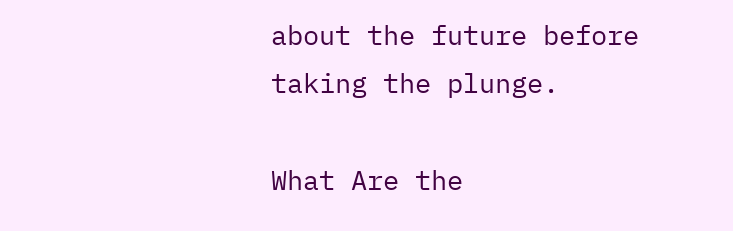about the future before taking the plunge.

What Are the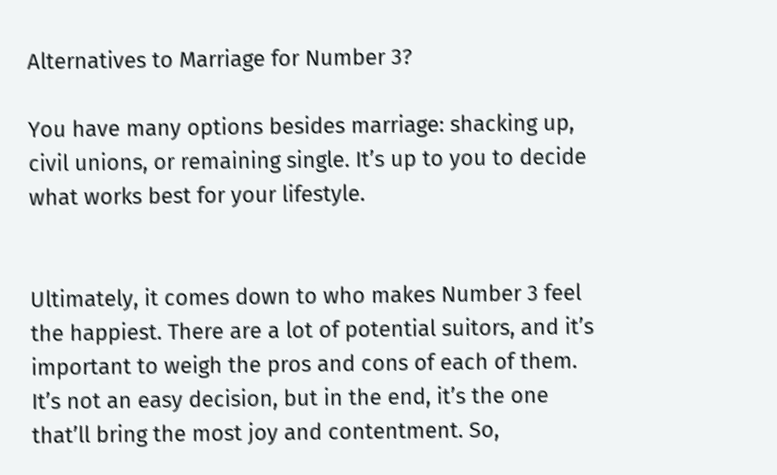Alternatives to Marriage for Number 3?

You have many options besides marriage: shacking up, civil unions, or remaining single. It’s up to you to decide what works best for your lifestyle.


Ultimately, it comes down to who makes Number 3 feel the happiest. There are a lot of potential suitors, and it’s important to weigh the pros and cons of each of them. It’s not an easy decision, but in the end, it’s the one that’ll bring the most joy and contentment. So,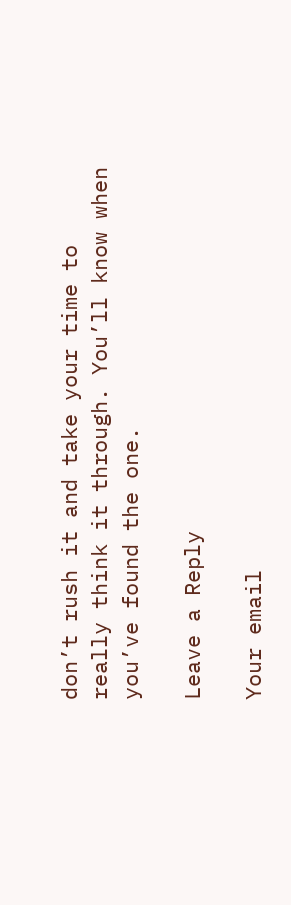don’t rush it and take your time to really think it through. You’ll know when you’ve found the one.

Leave a Reply

Your email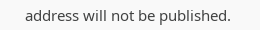address will not be published.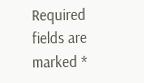Required fields are marked *